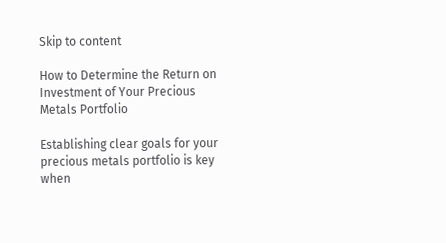Skip to content

How to Determine the Return on Investment of Your Precious Metals Portfolio

Establishing clear goals for your precious metals portfolio is key when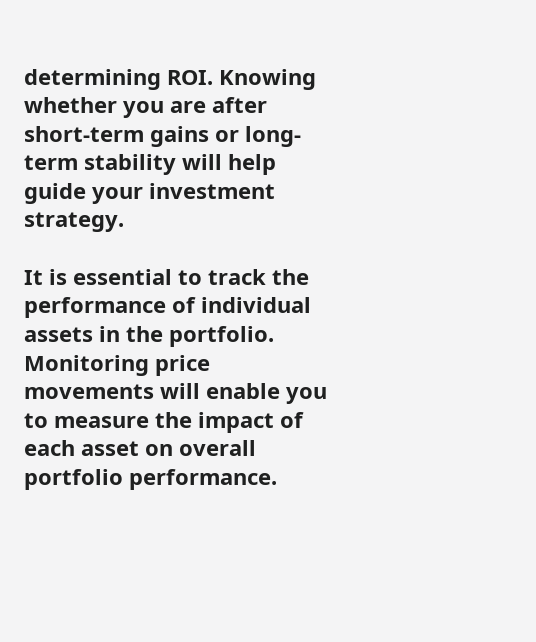determining ROI. Knowing whether you are after short-term gains or long-term stability will help guide your investment strategy.

It is essential to track the performance of individual assets in the portfolio. Monitoring price movements will enable you to measure the impact of each asset on overall portfolio performance.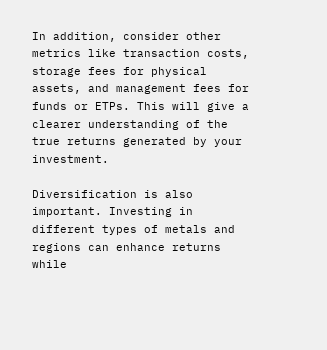In addition, consider other metrics like transaction costs, storage fees for physical assets, and management fees for funds or ETPs. This will give a clearer understanding of the true returns generated by your investment.

Diversification is also important. Investing in different types of metals and regions can enhance returns while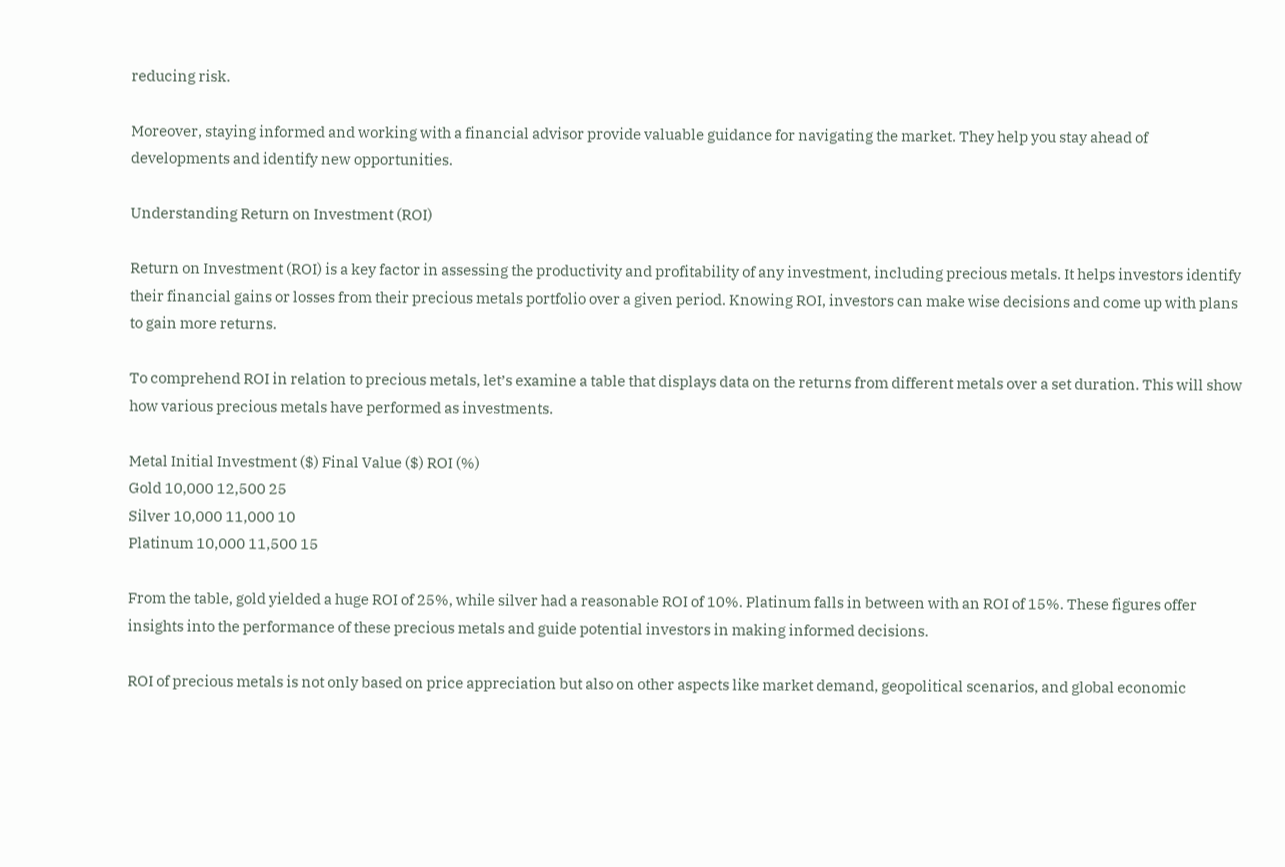reducing risk.

Moreover, staying informed and working with a financial advisor provide valuable guidance for navigating the market. They help you stay ahead of developments and identify new opportunities.

Understanding Return on Investment (ROI)

Return on Investment (ROI) is a key factor in assessing the productivity and profitability of any investment, including precious metals. It helps investors identify their financial gains or losses from their precious metals portfolio over a given period. Knowing ROI, investors can make wise decisions and come up with plans to gain more returns.

To comprehend ROI in relation to precious metals, let’s examine a table that displays data on the returns from different metals over a set duration. This will show how various precious metals have performed as investments.

Metal Initial Investment ($) Final Value ($) ROI (%)
Gold 10,000 12,500 25
Silver 10,000 11,000 10
Platinum 10,000 11,500 15

From the table, gold yielded a huge ROI of 25%, while silver had a reasonable ROI of 10%. Platinum falls in between with an ROI of 15%. These figures offer insights into the performance of these precious metals and guide potential investors in making informed decisions.

ROI of precious metals is not only based on price appreciation but also on other aspects like market demand, geopolitical scenarios, and global economic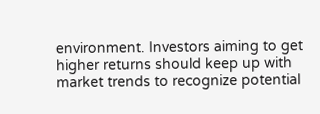environment. Investors aiming to get higher returns should keep up with market trends to recognize potential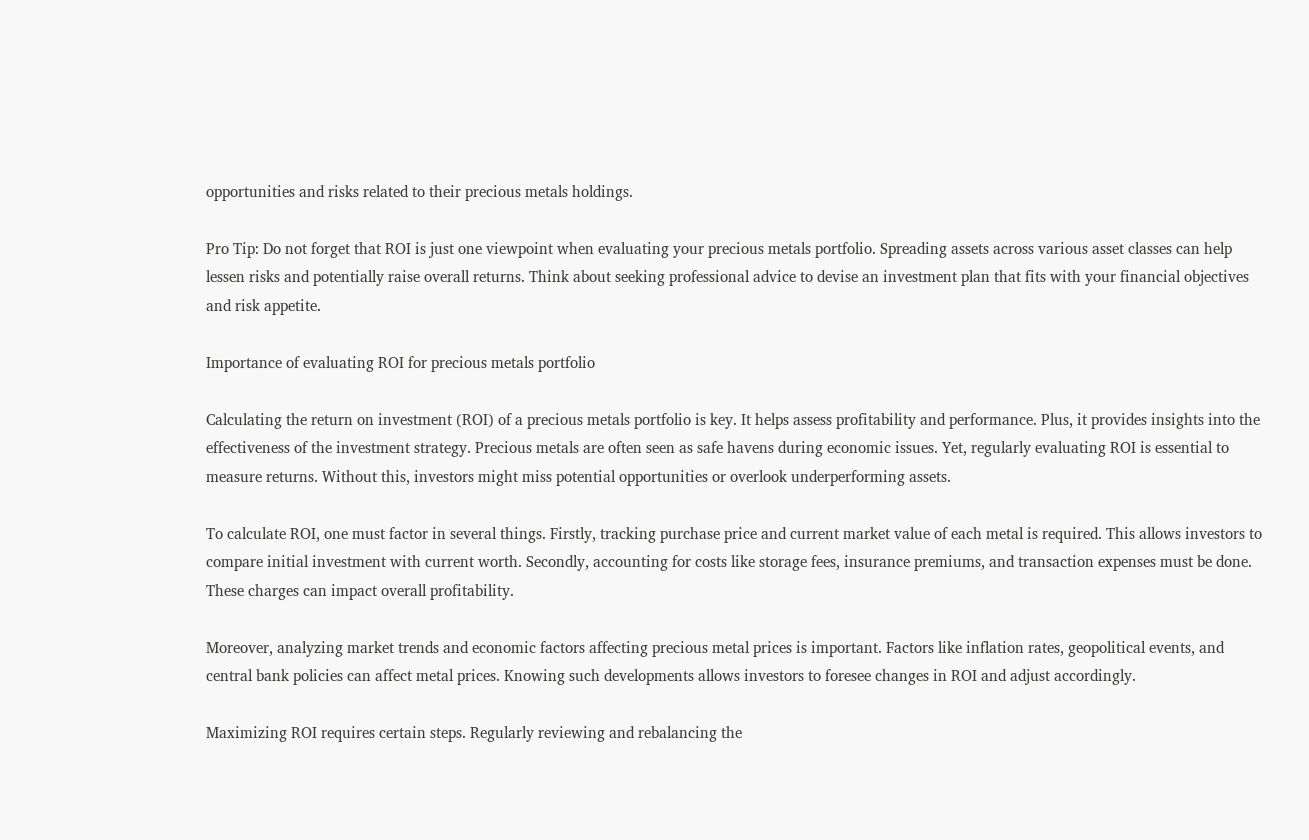opportunities and risks related to their precious metals holdings.

Pro Tip: Do not forget that ROI is just one viewpoint when evaluating your precious metals portfolio. Spreading assets across various asset classes can help lessen risks and potentially raise overall returns. Think about seeking professional advice to devise an investment plan that fits with your financial objectives and risk appetite.

Importance of evaluating ROI for precious metals portfolio

Calculating the return on investment (ROI) of a precious metals portfolio is key. It helps assess profitability and performance. Plus, it provides insights into the effectiveness of the investment strategy. Precious metals are often seen as safe havens during economic issues. Yet, regularly evaluating ROI is essential to measure returns. Without this, investors might miss potential opportunities or overlook underperforming assets.

To calculate ROI, one must factor in several things. Firstly, tracking purchase price and current market value of each metal is required. This allows investors to compare initial investment with current worth. Secondly, accounting for costs like storage fees, insurance premiums, and transaction expenses must be done. These charges can impact overall profitability.

Moreover, analyzing market trends and economic factors affecting precious metal prices is important. Factors like inflation rates, geopolitical events, and central bank policies can affect metal prices. Knowing such developments allows investors to foresee changes in ROI and adjust accordingly.

Maximizing ROI requires certain steps. Regularly reviewing and rebalancing the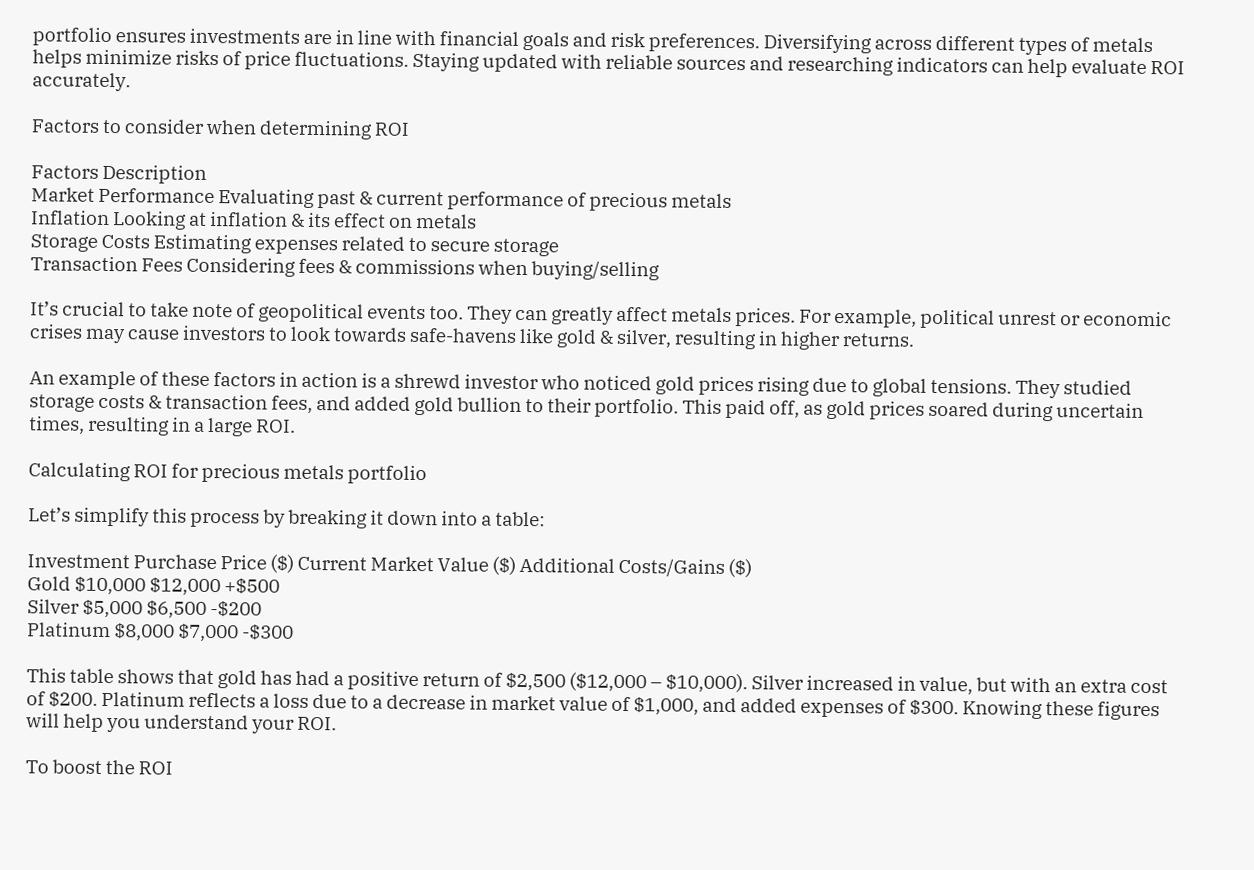portfolio ensures investments are in line with financial goals and risk preferences. Diversifying across different types of metals helps minimize risks of price fluctuations. Staying updated with reliable sources and researching indicators can help evaluate ROI accurately.

Factors to consider when determining ROI

Factors Description
Market Performance Evaluating past & current performance of precious metals
Inflation Looking at inflation & its effect on metals
Storage Costs Estimating expenses related to secure storage
Transaction Fees Considering fees & commissions when buying/selling

It’s crucial to take note of geopolitical events too. They can greatly affect metals prices. For example, political unrest or economic crises may cause investors to look towards safe-havens like gold & silver, resulting in higher returns.

An example of these factors in action is a shrewd investor who noticed gold prices rising due to global tensions. They studied storage costs & transaction fees, and added gold bullion to their portfolio. This paid off, as gold prices soared during uncertain times, resulting in a large ROI.

Calculating ROI for precious metals portfolio

Let’s simplify this process by breaking it down into a table:

Investment Purchase Price ($) Current Market Value ($) Additional Costs/Gains ($)
Gold $10,000 $12,000 +$500
Silver $5,000 $6,500 -$200
Platinum $8,000 $7,000 -$300

This table shows that gold has had a positive return of $2,500 ($12,000 – $10,000). Silver increased in value, but with an extra cost of $200. Platinum reflects a loss due to a decrease in market value of $1,000, and added expenses of $300. Knowing these figures will help you understand your ROI.

To boost the ROI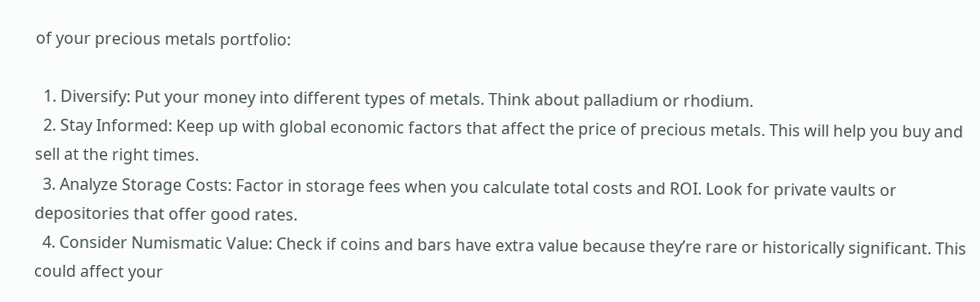of your precious metals portfolio:

  1. Diversify: Put your money into different types of metals. Think about palladium or rhodium.
  2. Stay Informed: Keep up with global economic factors that affect the price of precious metals. This will help you buy and sell at the right times.
  3. Analyze Storage Costs: Factor in storage fees when you calculate total costs and ROI. Look for private vaults or depositories that offer good rates.
  4. Consider Numismatic Value: Check if coins and bars have extra value because they’re rare or historically significant. This could affect your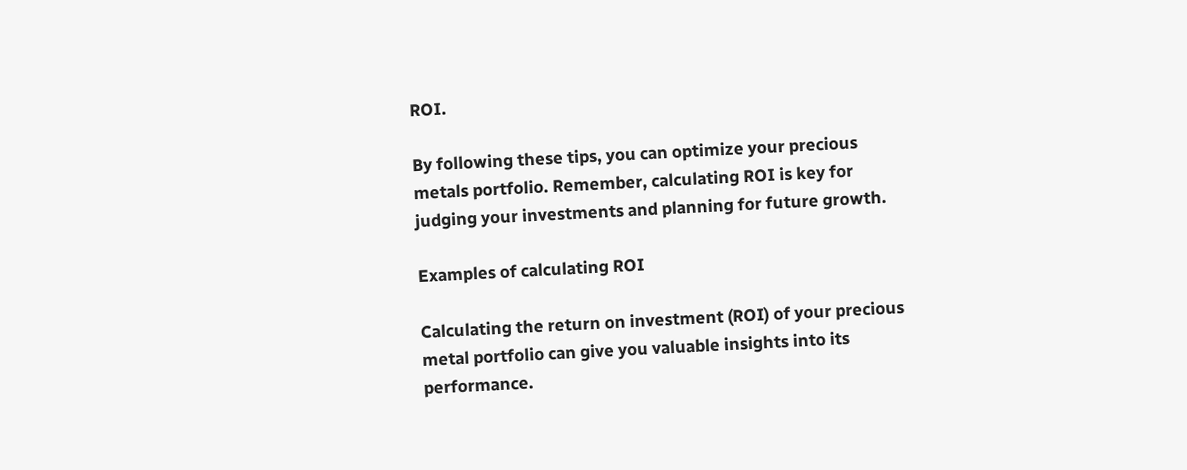ROI.

By following these tips, you can optimize your precious metals portfolio. Remember, calculating ROI is key for judging your investments and planning for future growth.

Examples of calculating ROI

Calculating the return on investment (ROI) of your precious metal portfolio can give you valuable insights into its performance.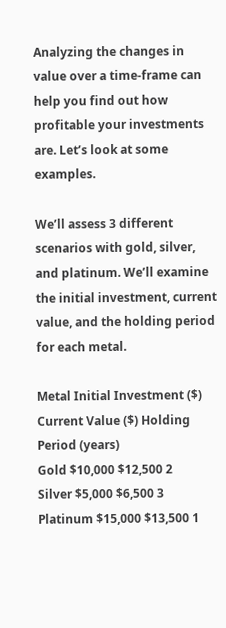Analyzing the changes in value over a time-frame can help you find out how profitable your investments are. Let’s look at some examples.

We’ll assess 3 different scenarios with gold, silver, and platinum. We’ll examine the initial investment, current value, and the holding period for each metal.

Metal Initial Investment ($) Current Value ($) Holding Period (years)
Gold $10,000 $12,500 2
Silver $5,000 $6,500 3
Platinum $15,000 $13,500 1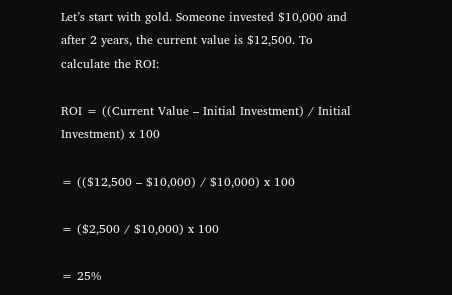Let’s start with gold. Someone invested $10,000 and after 2 years, the current value is $12,500. To calculate the ROI:

ROI = ((Current Value – Initial Investment) / Initial Investment) x 100

= (($12,500 – $10,000) / $10,000) x 100

= ($2,500 / $10,000) x 100

= 25%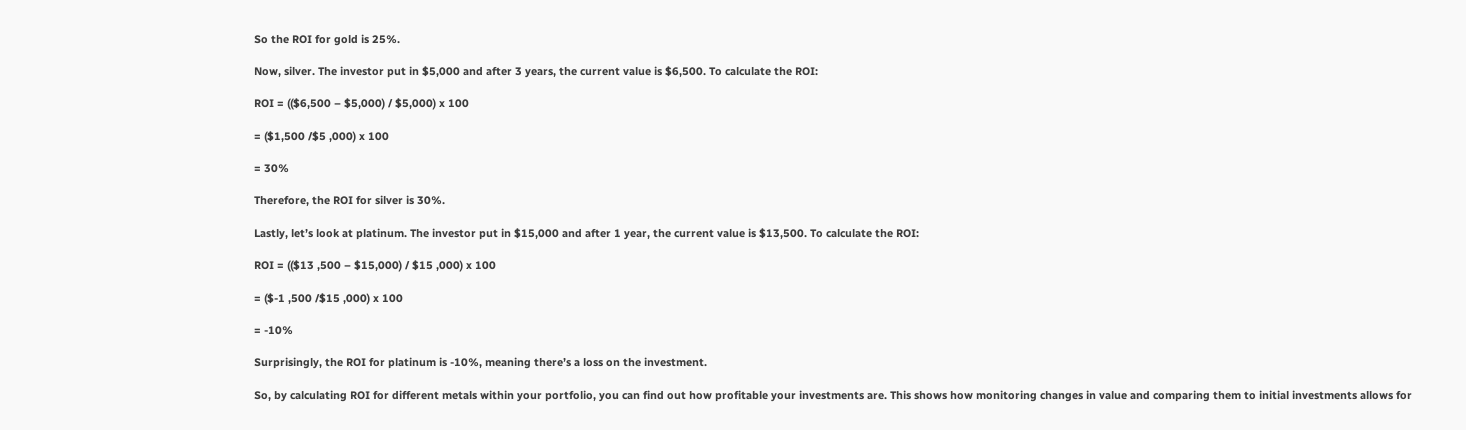So the ROI for gold is 25%.

Now, silver. The investor put in $5,000 and after 3 years, the current value is $6,500. To calculate the ROI:

ROI = (($6,500 – $5,000) / $5,000) x 100

= ($1,500 /$5 ,000) x 100

= 30%

Therefore, the ROI for silver is 30%.

Lastly, let’s look at platinum. The investor put in $15,000 and after 1 year, the current value is $13,500. To calculate the ROI:

ROI = (($13 ,500 – $15,000) / $15 ,000) x 100

= ($-1 ,500 /$15 ,000) x 100

= -10%

Surprisingly, the ROI for platinum is -10%, meaning there’s a loss on the investment.

So, by calculating ROI for different metals within your portfolio, you can find out how profitable your investments are. This shows how monitoring changes in value and comparing them to initial investments allows for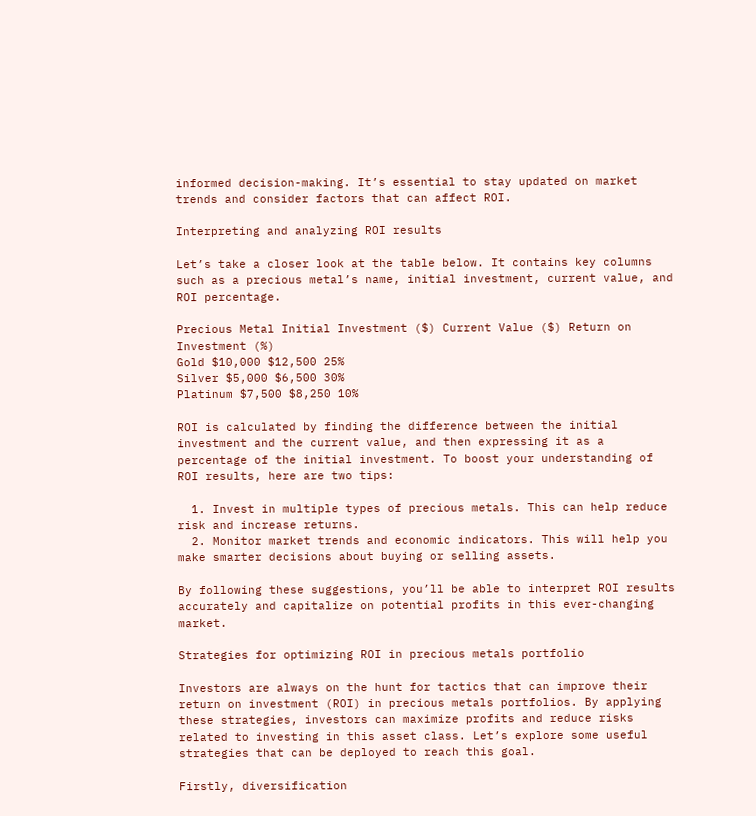informed decision-making. It’s essential to stay updated on market trends and consider factors that can affect ROI.

Interpreting and analyzing ROI results

Let’s take a closer look at the table below. It contains key columns such as a precious metal’s name, initial investment, current value, and ROI percentage.

Precious Metal Initial Investment ($) Current Value ($) Return on Investment (%)
Gold $10,000 $12,500 25%
Silver $5,000 $6,500 30%
Platinum $7,500 $8,250 10%

ROI is calculated by finding the difference between the initial investment and the current value, and then expressing it as a percentage of the initial investment. To boost your understanding of ROI results, here are two tips:

  1. Invest in multiple types of precious metals. This can help reduce risk and increase returns.
  2. Monitor market trends and economic indicators. This will help you make smarter decisions about buying or selling assets.

By following these suggestions, you’ll be able to interpret ROI results accurately and capitalize on potential profits in this ever-changing market.

Strategies for optimizing ROI in precious metals portfolio

Investors are always on the hunt for tactics that can improve their return on investment (ROI) in precious metals portfolios. By applying these strategies, investors can maximize profits and reduce risks related to investing in this asset class. Let’s explore some useful strategies that can be deployed to reach this goal.

Firstly, diversification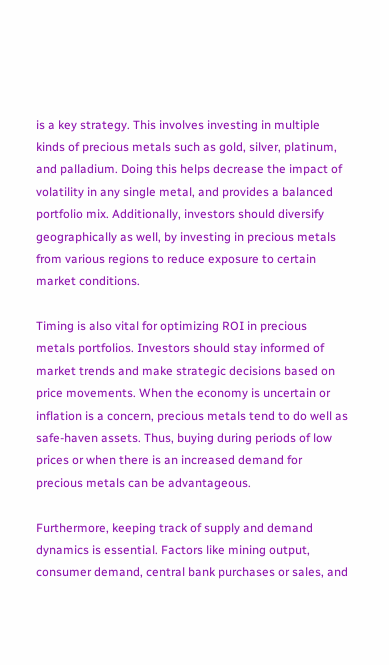is a key strategy. This involves investing in multiple kinds of precious metals such as gold, silver, platinum, and palladium. Doing this helps decrease the impact of volatility in any single metal, and provides a balanced portfolio mix. Additionally, investors should diversify geographically as well, by investing in precious metals from various regions to reduce exposure to certain market conditions.

Timing is also vital for optimizing ROI in precious metals portfolios. Investors should stay informed of market trends and make strategic decisions based on price movements. When the economy is uncertain or inflation is a concern, precious metals tend to do well as safe-haven assets. Thus, buying during periods of low prices or when there is an increased demand for precious metals can be advantageous.

Furthermore, keeping track of supply and demand dynamics is essential. Factors like mining output, consumer demand, central bank purchases or sales, and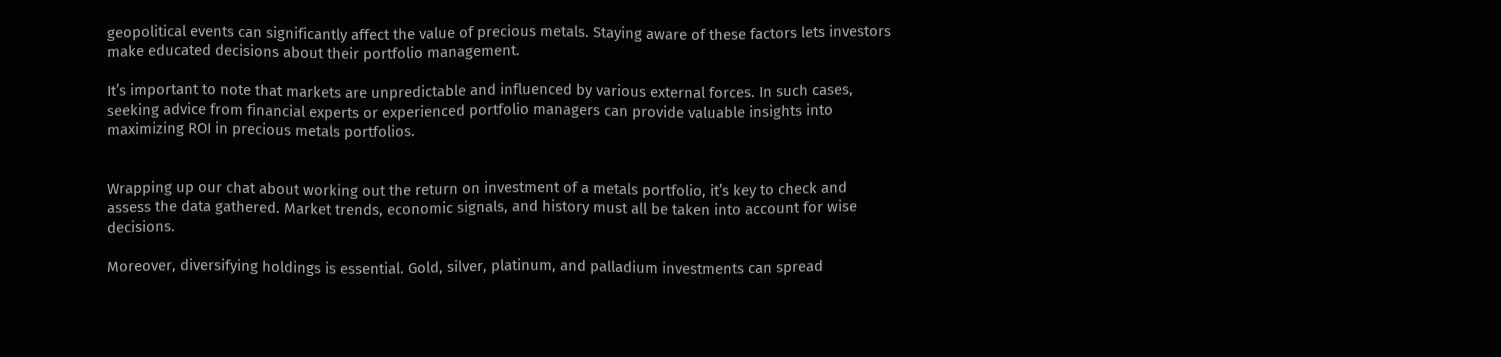geopolitical events can significantly affect the value of precious metals. Staying aware of these factors lets investors make educated decisions about their portfolio management.

It’s important to note that markets are unpredictable and influenced by various external forces. In such cases, seeking advice from financial experts or experienced portfolio managers can provide valuable insights into maximizing ROI in precious metals portfolios.


Wrapping up our chat about working out the return on investment of a metals portfolio, it’s key to check and assess the data gathered. Market trends, economic signals, and history must all be taken into account for wise decisions.

Moreover, diversifying holdings is essential. Gold, silver, platinum, and palladium investments can spread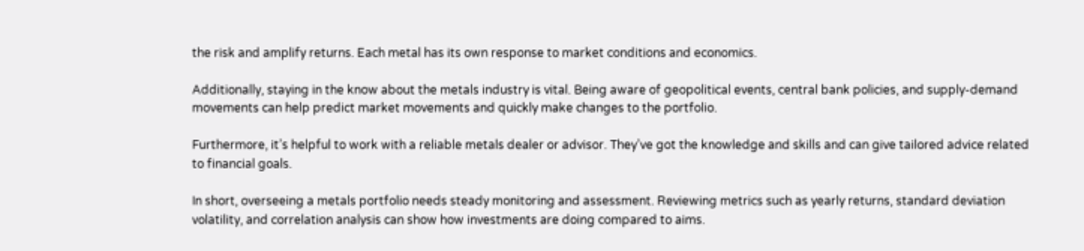the risk and amplify returns. Each metal has its own response to market conditions and economics.

Additionally, staying in the know about the metals industry is vital. Being aware of geopolitical events, central bank policies, and supply-demand movements can help predict market movements and quickly make changes to the portfolio.

Furthermore, it’s helpful to work with a reliable metals dealer or advisor. They’ve got the knowledge and skills and can give tailored advice related to financial goals.

In short, overseeing a metals portfolio needs steady monitoring and assessment. Reviewing metrics such as yearly returns, standard deviation volatility, and correlation analysis can show how investments are doing compared to aims.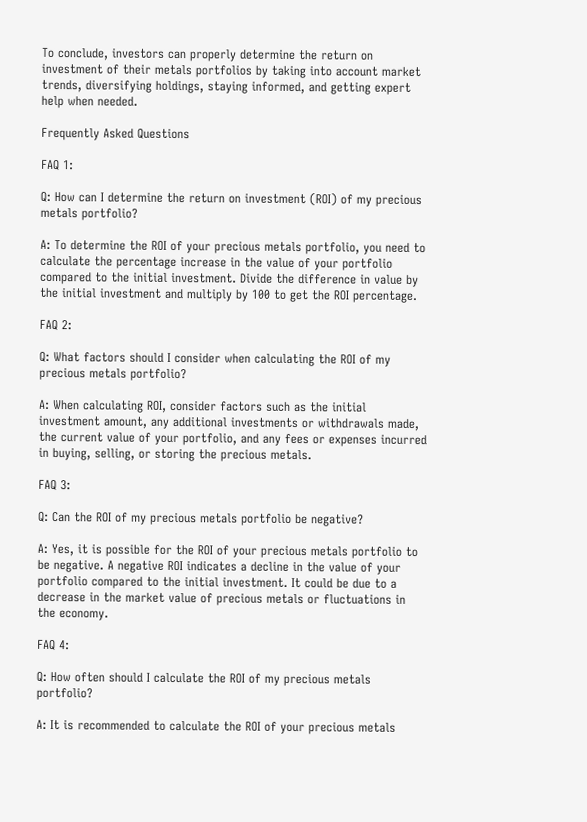To conclude, investors can properly determine the return on investment of their metals portfolios by taking into account market trends, diversifying holdings, staying informed, and getting expert help when needed.

Frequently Asked Questions

FAQ 1:

Q: How can I determine the return on investment (ROI) of my precious metals portfolio?

A: To determine the ROI of your precious metals portfolio, you need to calculate the percentage increase in the value of your portfolio compared to the initial investment. Divide the difference in value by the initial investment and multiply by 100 to get the ROI percentage.

FAQ 2:

Q: What factors should I consider when calculating the ROI of my precious metals portfolio?

A: When calculating ROI, consider factors such as the initial investment amount, any additional investments or withdrawals made, the current value of your portfolio, and any fees or expenses incurred in buying, selling, or storing the precious metals.

FAQ 3:

Q: Can the ROI of my precious metals portfolio be negative?

A: Yes, it is possible for the ROI of your precious metals portfolio to be negative. A negative ROI indicates a decline in the value of your portfolio compared to the initial investment. It could be due to a decrease in the market value of precious metals or fluctuations in the economy.

FAQ 4:

Q: How often should I calculate the ROI of my precious metals portfolio?

A: It is recommended to calculate the ROI of your precious metals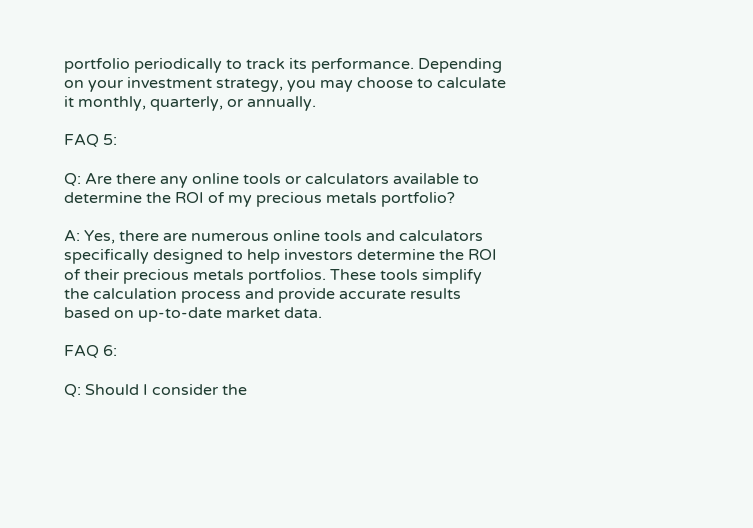portfolio periodically to track its performance. Depending on your investment strategy, you may choose to calculate it monthly, quarterly, or annually.

FAQ 5:

Q: Are there any online tools or calculators available to determine the ROI of my precious metals portfolio?

A: Yes, there are numerous online tools and calculators specifically designed to help investors determine the ROI of their precious metals portfolios. These tools simplify the calculation process and provide accurate results based on up-to-date market data.

FAQ 6:

Q: Should I consider the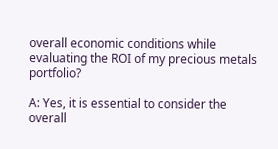overall economic conditions while evaluating the ROI of my precious metals portfolio?

A: Yes, it is essential to consider the overall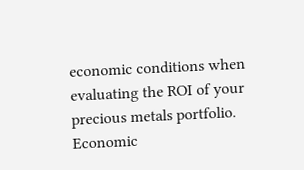economic conditions when evaluating the ROI of your precious metals portfolio. Economic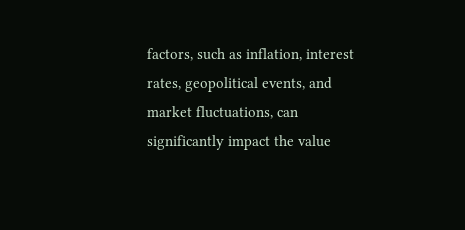factors, such as inflation, interest rates, geopolitical events, and market fluctuations, can significantly impact the value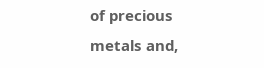of precious metals and,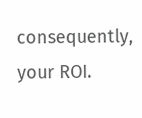consequently, your ROI.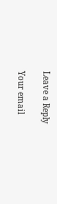Leave a Reply

Your email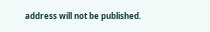address will not be published.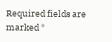Required fields are marked *